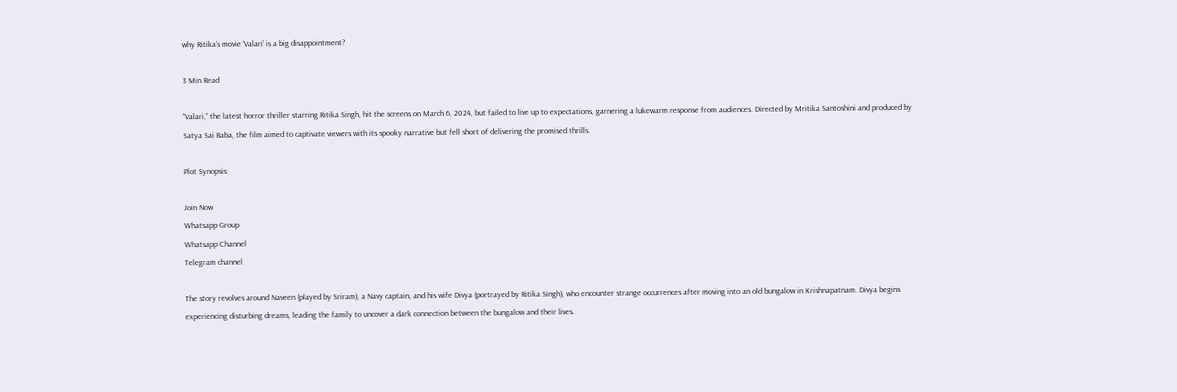why Ritika’s movie ‘Valari’ is a big disappointment?

3 Min Read

“Valari,” the latest horror thriller starring Ritika Singh, hit the screens on March 6, 2024, but failed to live up to expectations, garnering a lukewarm response from audiences. Directed by Mritika Santoshini and produced by Satya Sai Baba, the film aimed to captivate viewers with its spooky narrative but fell short of delivering the promised thrills.

Plot Synopsis:

Join Now
Whatsapp Group
Whatsapp Channel
Telegram channel

The story revolves around Naveen (played by Sriram), a Navy captain, and his wife Divya (portrayed by Ritika Singh), who encounter strange occurrences after moving into an old bungalow in Krishnapatnam. Divya begins experiencing disturbing dreams, leading the family to uncover a dark connection between the bungalow and their lives.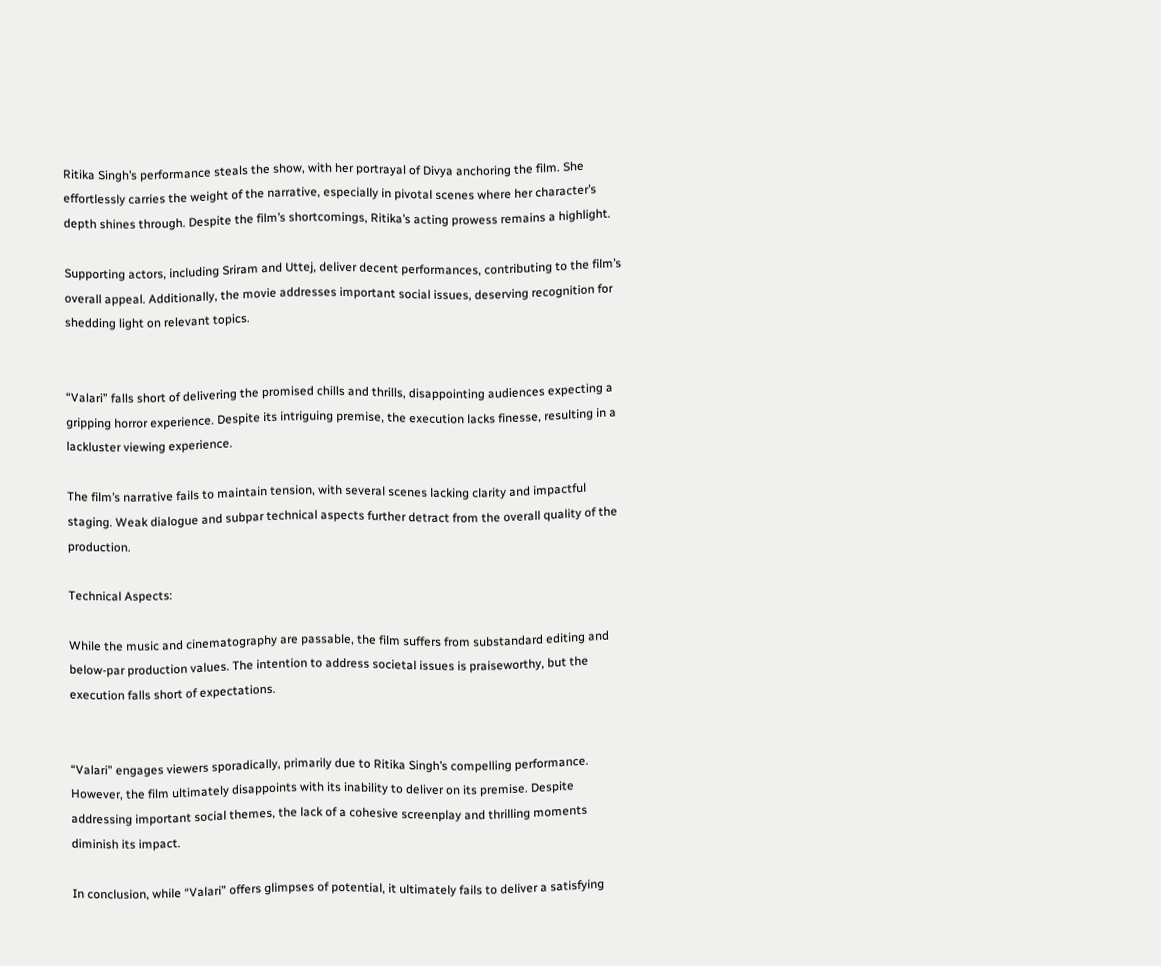Ritika Singh’s performance steals the show, with her portrayal of Divya anchoring the film. She effortlessly carries the weight of the narrative, especially in pivotal scenes where her character’s depth shines through. Despite the film’s shortcomings, Ritika’s acting prowess remains a highlight.

Supporting actors, including Sriram and Uttej, deliver decent performances, contributing to the film’s overall appeal. Additionally, the movie addresses important social issues, deserving recognition for shedding light on relevant topics.


“Valari” falls short of delivering the promised chills and thrills, disappointing audiences expecting a gripping horror experience. Despite its intriguing premise, the execution lacks finesse, resulting in a lackluster viewing experience.

The film’s narrative fails to maintain tension, with several scenes lacking clarity and impactful staging. Weak dialogue and subpar technical aspects further detract from the overall quality of the production.

Technical Aspects:

While the music and cinematography are passable, the film suffers from substandard editing and below-par production values. The intention to address societal issues is praiseworthy, but the execution falls short of expectations.


“Valari” engages viewers sporadically, primarily due to Ritika Singh’s compelling performance. However, the film ultimately disappoints with its inability to deliver on its premise. Despite addressing important social themes, the lack of a cohesive screenplay and thrilling moments diminish its impact.

In conclusion, while “Valari” offers glimpses of potential, it ultimately fails to deliver a satisfying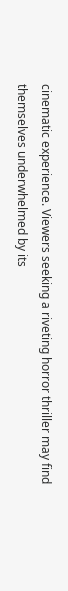cinematic experience. Viewers seeking a riveting horror thriller may find themselves underwhelmed by its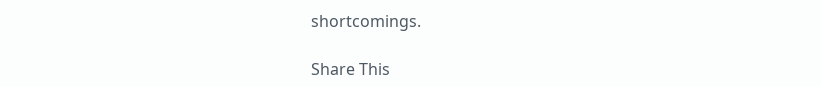shortcomings.

Share This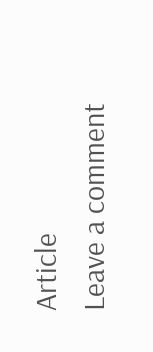Article
Leave a comment